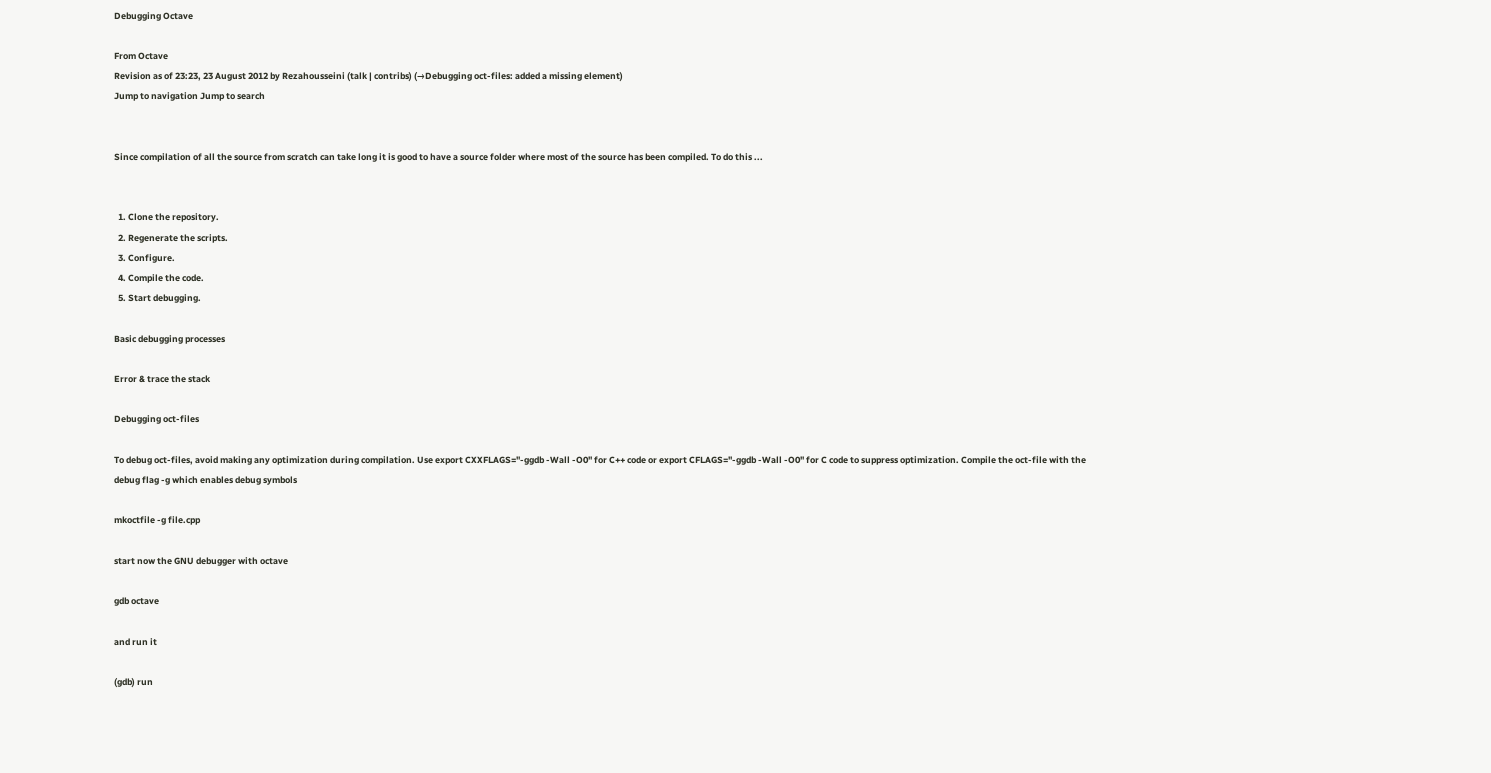Debugging Octave

From Octave
Revision as of 23:23, 23 August 2012 by Rezahousseini (talk | contribs) (→Debugging oct-files: added a missing element)
Jump to navigation Jump to search


Since compilation of all the source from scratch can take long it is good to have a source folder where most of the source has been compiled. To do this ...


  1. Clone the repository.
  2. Regenerate the scripts.
  3. Configure.
  4. Compile the code.
  5. Start debugging.

Basic debugging processes

Error & trace the stack

Debugging oct-files

To debug oct-files, avoid making any optimization during compilation. Use export CXXFLAGS="-ggdb -Wall -O0" for C++ code or export CFLAGS="-ggdb -Wall -O0" for C code to suppress optimization. Compile the oct-file with the debug flag -g which enables debug symbols

mkoctfile -g file.cpp

start now the GNU debugger with octave

gdb octave

and run it

(gdb) run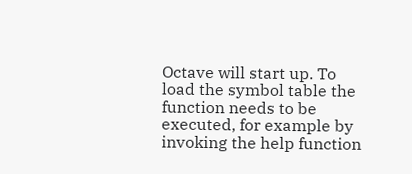Octave will start up. To load the symbol table the function needs to be executed, for example by invoking the help function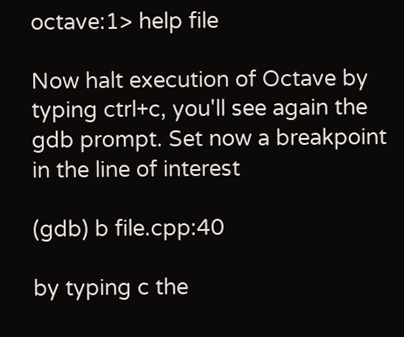octave:1> help file

Now halt execution of Octave by typing ctrl+c, you'll see again the gdb prompt. Set now a breakpoint in the line of interest

(gdb) b file.cpp:40

by typing c the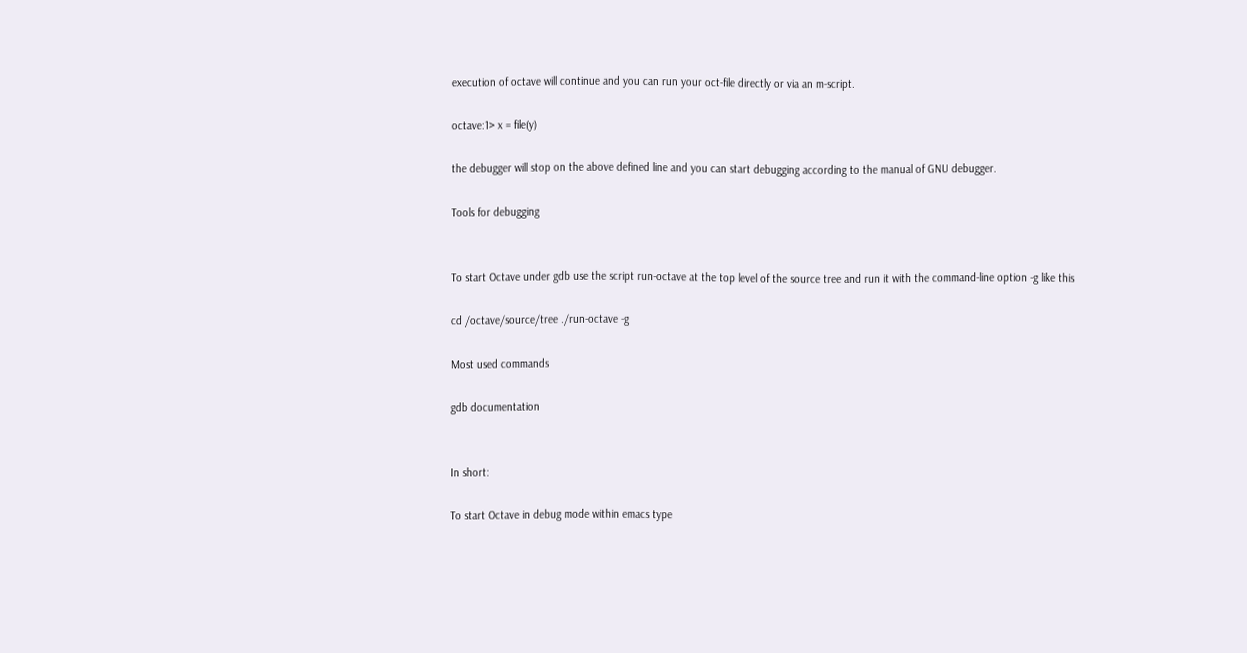execution of octave will continue and you can run your oct-file directly or via an m-script.

octave:1> x = file(y)

the debugger will stop on the above defined line and you can start debugging according to the manual of GNU debugger.

Tools for debugging


To start Octave under gdb use the script run-octave at the top level of the source tree and run it with the command-line option -g like this

cd /octave/source/tree ./run-octave -g

Most used commands

gdb documentation


In short:

To start Octave in debug mode within emacs type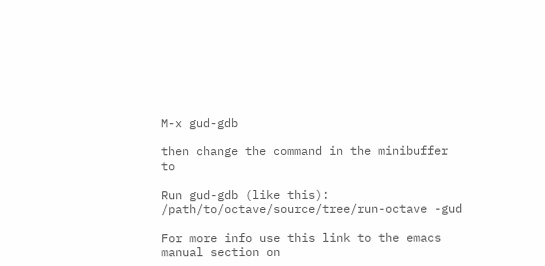M-x gud-gdb

then change the command in the minibuffer to

Run gud-gdb (like this): /path/to/octave/source/tree/run-octave -gud

For more info use this link to the emacs manual section on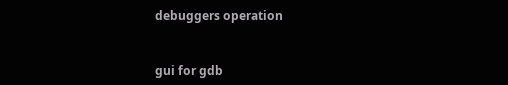debuggers operation


gui for gdb